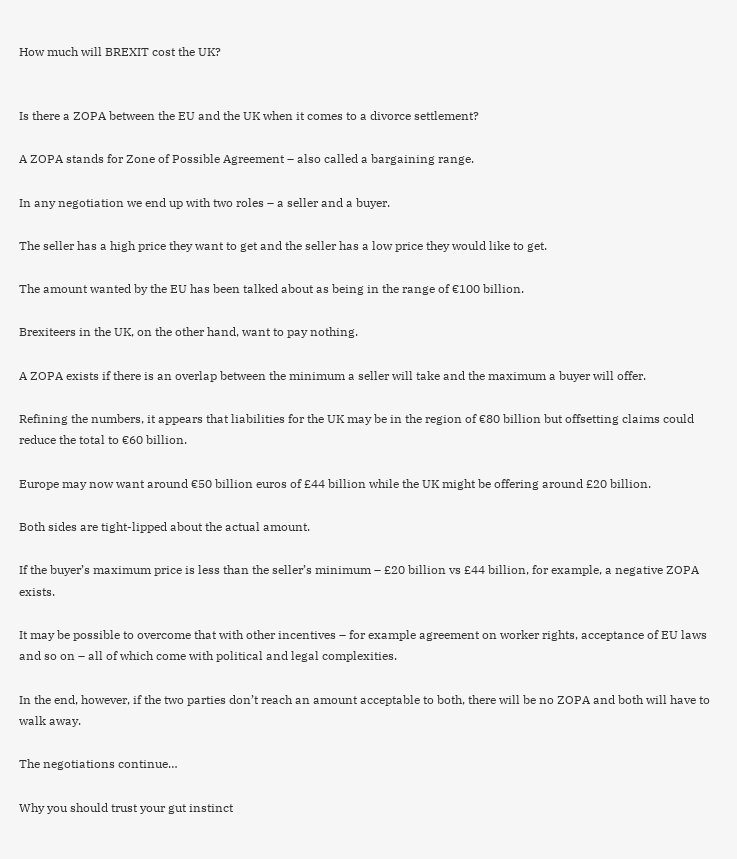How much will BREXIT cost the UK?


Is there a ZOPA between the EU and the UK when it comes to a divorce settlement?

A ZOPA stands for Zone of Possible Agreement – also called a bargaining range.

In any negotiation we end up with two roles – a seller and a buyer.

The seller has a high price they want to get and the seller has a low price they would like to get.

The amount wanted by the EU has been talked about as being in the range of €100 billion.

Brexiteers in the UK, on the other hand, want to pay nothing.

A ZOPA exists if there is an overlap between the minimum a seller will take and the maximum a buyer will offer.

Refining the numbers, it appears that liabilities for the UK may be in the region of €80 billion but offsetting claims could reduce the total to €60 billion.

Europe may now want around €50 billion euros of £44 billion while the UK might be offering around £20 billion.

Both sides are tight-lipped about the actual amount.

If the buyer’s maximum price is less than the seller’s minimum – £20 billion vs £44 billion, for example, a negative ZOPA exists.

It may be possible to overcome that with other incentives – for example agreement on worker rights, acceptance of EU laws and so on – all of which come with political and legal complexities.

In the end, however, if the two parties don’t reach an amount acceptable to both, there will be no ZOPA and both will have to walk away.

The negotiations continue…

Why you should trust your gut instinct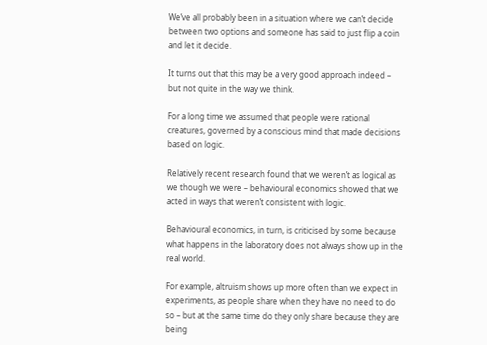We’ve all probably been in a situation where we can’t decide between two options and someone has said to just flip a coin and let it decide.

It turns out that this may be a very good approach indeed – but not quite in the way we think.

For a long time we assumed that people were rational creatures, governed by a conscious mind that made decisions based on logic.

Relatively recent research found that we weren’t as logical as we though we were – behavioural economics showed that we acted in ways that weren’t consistent with logic.

Behavioural economics, in turn, is criticised by some because what happens in the laboratory does not always show up in the real world.

For example, altruism shows up more often than we expect in experiments, as people share when they have no need to do so – but at the same time do they only share because they are being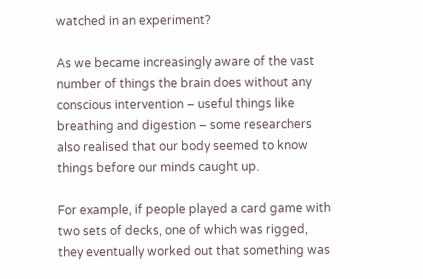watched in an experiment?

As we became increasingly aware of the vast number of things the brain does without any conscious intervention – useful things like breathing and digestion – some researchers also realised that our body seemed to know things before our minds caught up.

For example, if people played a card game with two sets of decks, one of which was rigged, they eventually worked out that something was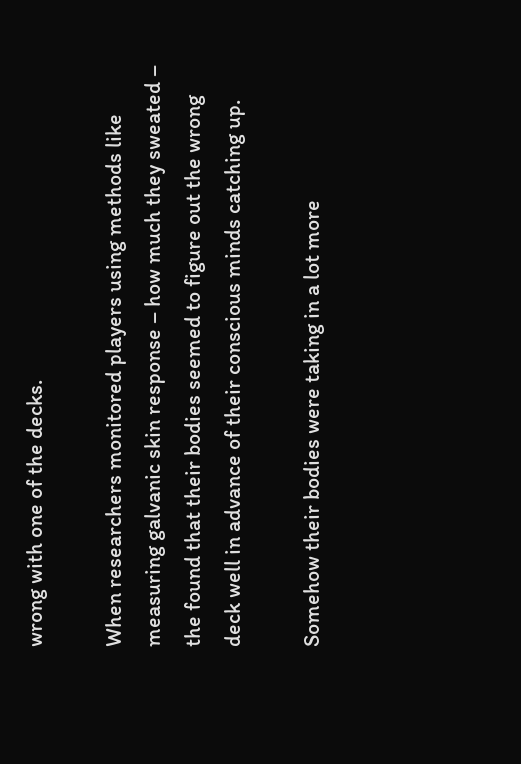wrong with one of the decks.

When researchers monitored players using methods like measuring galvanic skin response – how much they sweated – the found that their bodies seemed to figure out the wrong deck well in advance of their conscious minds catching up.

Somehow their bodies were taking in a lot more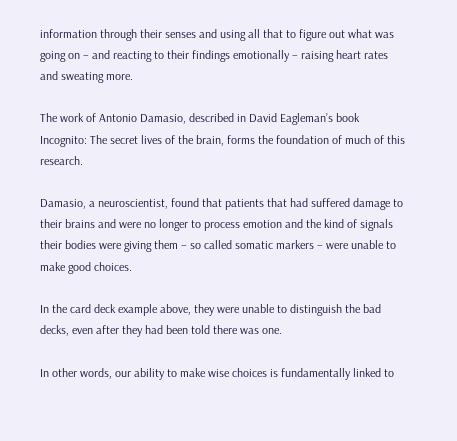information through their senses and using all that to figure out what was going on – and reacting to their findings emotionally – raising heart rates and sweating more.

The work of Antonio Damasio, described in David Eagleman’s book Incognito: The secret lives of the brain, forms the foundation of much of this research.

Damasio, a neuroscientist, found that patients that had suffered damage to their brains and were no longer to process emotion and the kind of signals their bodies were giving them – so called somatic markers – were unable to make good choices.

In the card deck example above, they were unable to distinguish the bad decks, even after they had been told there was one.

In other words, our ability to make wise choices is fundamentally linked to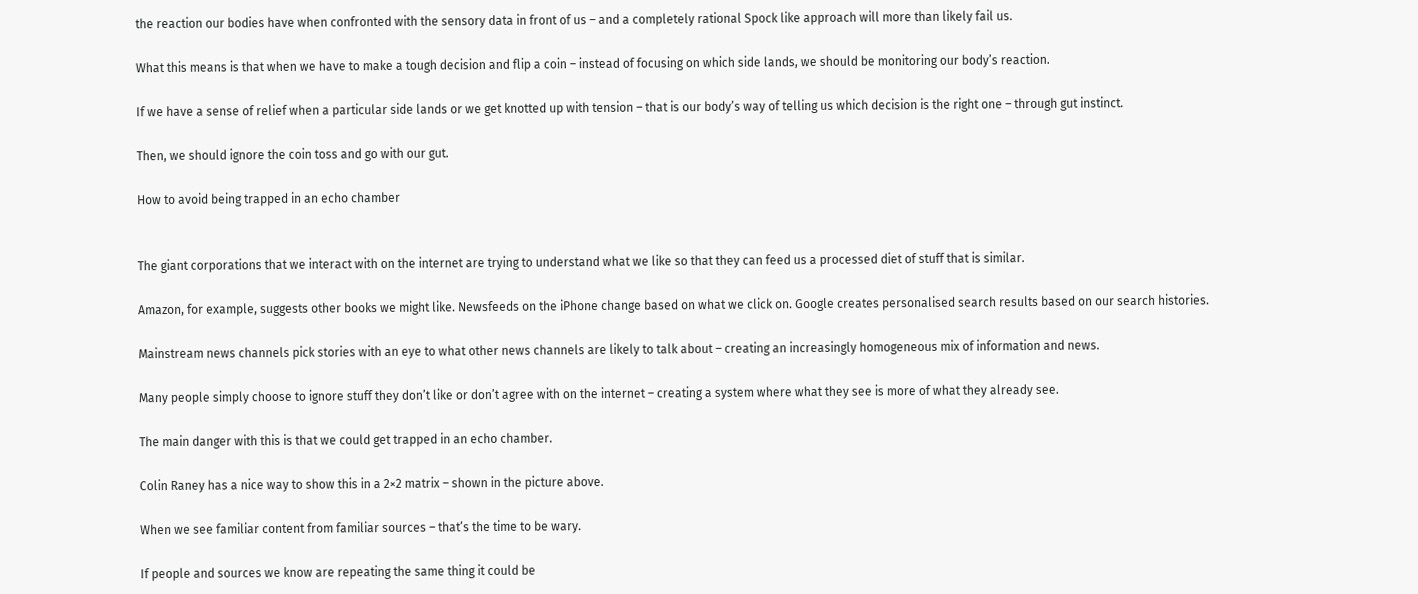the reaction our bodies have when confronted with the sensory data in front of us – and a completely rational Spock like approach will more than likely fail us.

What this means is that when we have to make a tough decision and flip a coin – instead of focusing on which side lands, we should be monitoring our body’s reaction.

If we have a sense of relief when a particular side lands or we get knotted up with tension – that is our body’s way of telling us which decision is the right one – through gut instinct.

Then, we should ignore the coin toss and go with our gut.

How to avoid being trapped in an echo chamber


The giant corporations that we interact with on the internet are trying to understand what we like so that they can feed us a processed diet of stuff that is similar.

Amazon, for example, suggests other books we might like. Newsfeeds on the iPhone change based on what we click on. Google creates personalised search results based on our search histories.

Mainstream news channels pick stories with an eye to what other news channels are likely to talk about – creating an increasingly homogeneous mix of information and news.

Many people simply choose to ignore stuff they don’t like or don’t agree with on the internet – creating a system where what they see is more of what they already see.

The main danger with this is that we could get trapped in an echo chamber.

Colin Raney has a nice way to show this in a 2×2 matrix – shown in the picture above.

When we see familiar content from familiar sources – that’s the time to be wary.

If people and sources we know are repeating the same thing it could be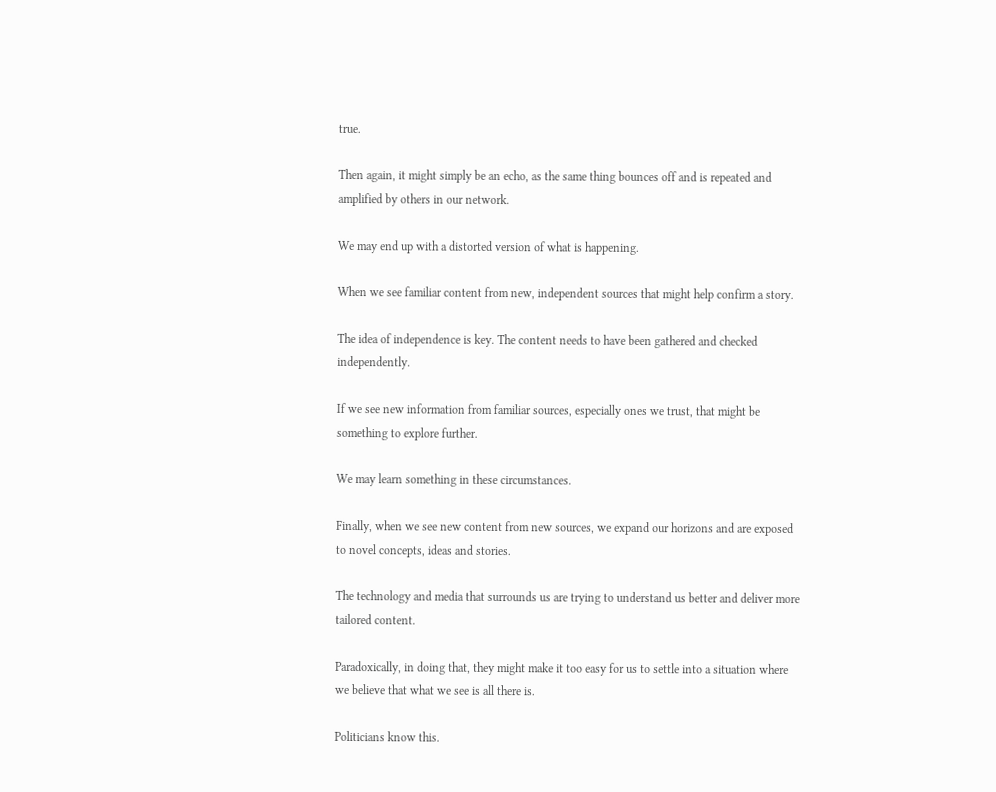true.

Then again, it might simply be an echo, as the same thing bounces off and is repeated and amplified by others in our network.

We may end up with a distorted version of what is happening.

When we see familiar content from new, independent sources that might help confirm a story.

The idea of independence is key. The content needs to have been gathered and checked independently.

If we see new information from familiar sources, especially ones we trust, that might be something to explore further.

We may learn something in these circumstances.

Finally, when we see new content from new sources, we expand our horizons and are exposed to novel concepts, ideas and stories.

The technology and media that surrounds us are trying to understand us better and deliver more tailored content.

Paradoxically, in doing that, they might make it too easy for us to settle into a situation where we believe that what we see is all there is.

Politicians know this.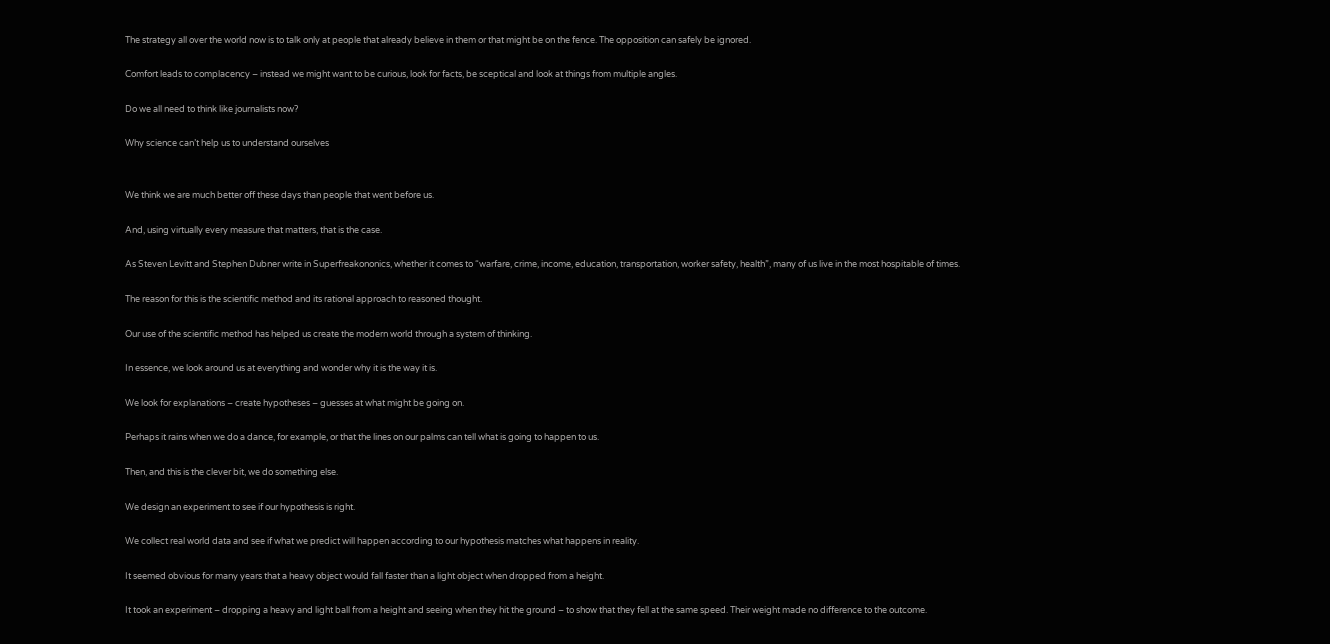The strategy all over the world now is to talk only at people that already believe in them or that might be on the fence. The opposition can safely be ignored.

Comfort leads to complacency – instead we might want to be curious, look for facts, be sceptical and look at things from multiple angles.

Do we all need to think like journalists now?

Why science can’t help us to understand ourselves


We think we are much better off these days than people that went before us.

And, using virtually every measure that matters, that is the case.

As Steven Levitt and Stephen Dubner write in Superfreakononics, whether it comes to “warfare, crime, income, education, transportation, worker safety, health”, many of us live in the most hospitable of times.

The reason for this is the scientific method and its rational approach to reasoned thought.

Our use of the scientific method has helped us create the modern world through a system of thinking.

In essence, we look around us at everything and wonder why it is the way it is.

We look for explanations – create hypotheses – guesses at what might be going on.

Perhaps it rains when we do a dance, for example, or that the lines on our palms can tell what is going to happen to us.

Then, and this is the clever bit, we do something else.

We design an experiment to see if our hypothesis is right.

We collect real world data and see if what we predict will happen according to our hypothesis matches what happens in reality.

It seemed obvious for many years that a heavy object would fall faster than a light object when dropped from a height.

It took an experiment – dropping a heavy and light ball from a height and seeing when they hit the ground – to show that they fell at the same speed. Their weight made no difference to the outcome.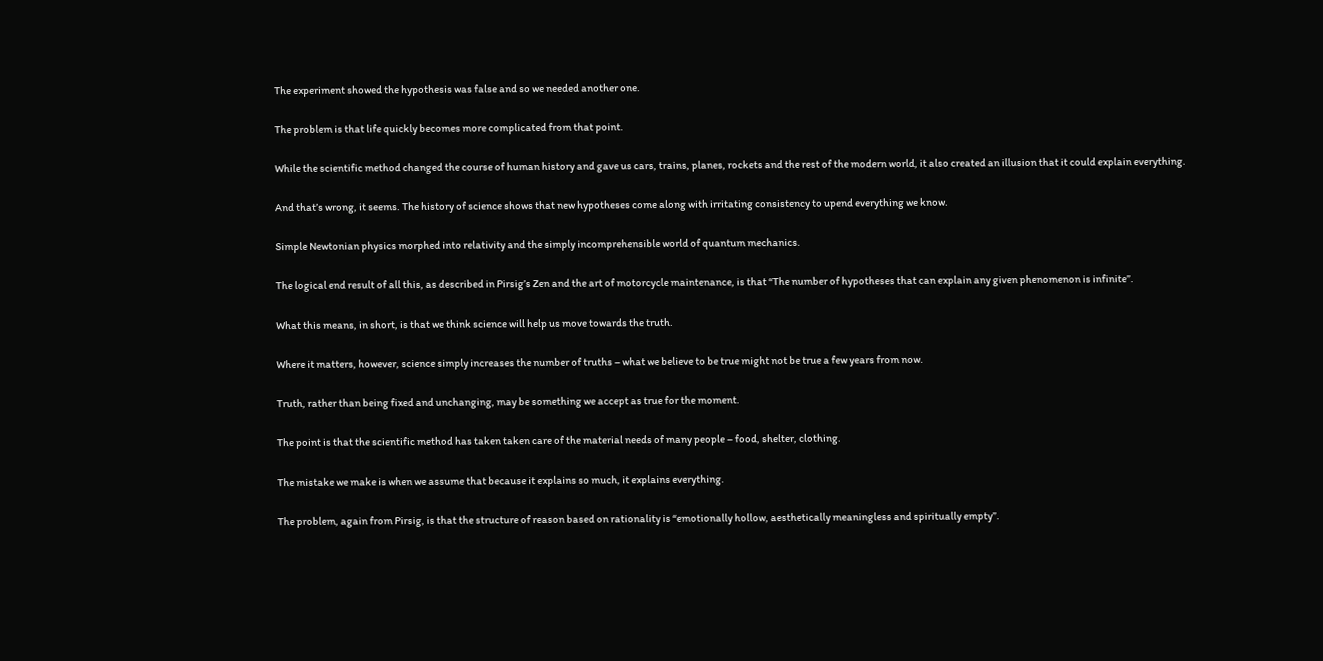The experiment showed the hypothesis was false and so we needed another one.

The problem is that life quickly becomes more complicated from that point.

While the scientific method changed the course of human history and gave us cars, trains, planes, rockets and the rest of the modern world, it also created an illusion that it could explain everything.

And that’s wrong, it seems. The history of science shows that new hypotheses come along with irritating consistency to upend everything we know.

Simple Newtonian physics morphed into relativity and the simply incomprehensible world of quantum mechanics.

The logical end result of all this, as described in Pirsig’s Zen and the art of motorcycle maintenance, is that “The number of hypotheses that can explain any given phenomenon is infinite”.

What this means, in short, is that we think science will help us move towards the truth.

Where it matters, however, science simply increases the number of truths – what we believe to be true might not be true a few years from now.

Truth, rather than being fixed and unchanging, may be something we accept as true for the moment.

The point is that the scientific method has taken taken care of the material needs of many people – food, shelter, clothing.

The mistake we make is when we assume that because it explains so much, it explains everything.

The problem, again from Pirsig, is that the structure of reason based on rationality is “emotionally hollow, aesthetically meaningless and spiritually empty”.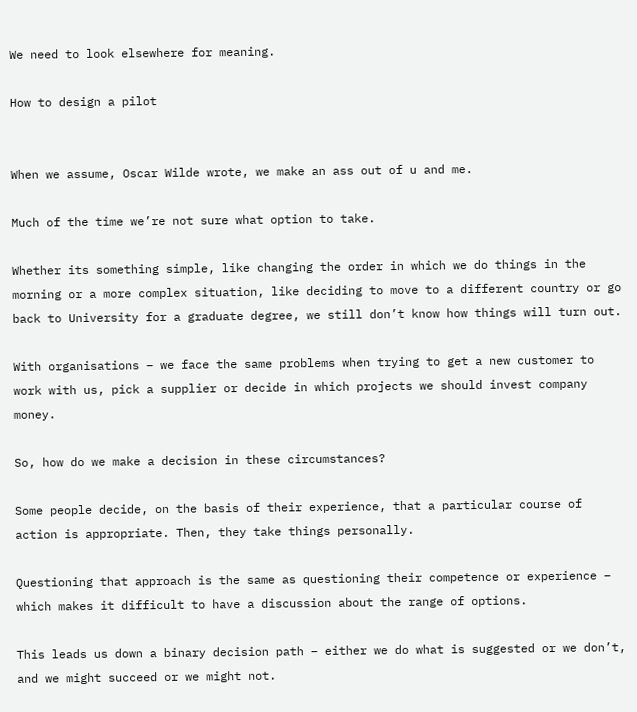We need to look elsewhere for meaning.

How to design a pilot


When we assume, Oscar Wilde wrote, we make an ass out of u and me.

Much of the time we’re not sure what option to take.

Whether its something simple, like changing the order in which we do things in the morning or a more complex situation, like deciding to move to a different country or go back to University for a graduate degree, we still don’t know how things will turn out.

With organisations – we face the same problems when trying to get a new customer to work with us, pick a supplier or decide in which projects we should invest company money.

So, how do we make a decision in these circumstances?

Some people decide, on the basis of their experience, that a particular course of action is appropriate. Then, they take things personally.

Questioning that approach is the same as questioning their competence or experience – which makes it difficult to have a discussion about the range of options.

This leads us down a binary decision path – either we do what is suggested or we don’t, and we might succeed or we might not.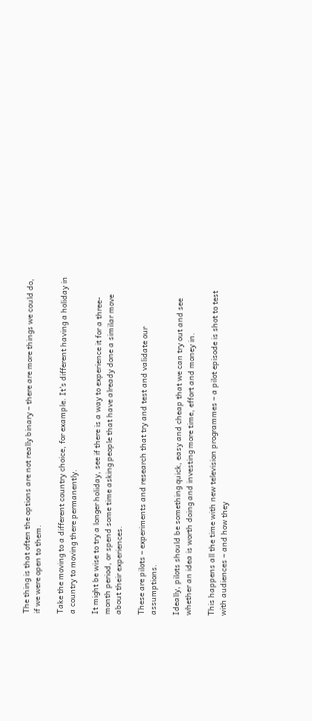The thing is that often the options are not really binary – there are more things we could do, if we were open to them.

Take the moving to a different country choice, for example. It’s different having a holiday in a country to moving there permanently.

It might be wise to try a longer holiday, see if there is a way to experience it for a three-month period, or spend some time asking people that have already done a similar move about their experiences.

These are pilots – experiments and research that try and test and validate our assumptions.

Ideally, pilots should be something quick, easy and cheap that we can try out and see whether an idea is worth doing and investing more time, effort and money in.

This happens all the time with new television programmes – a pilot episode is shot to test with audiences – and how they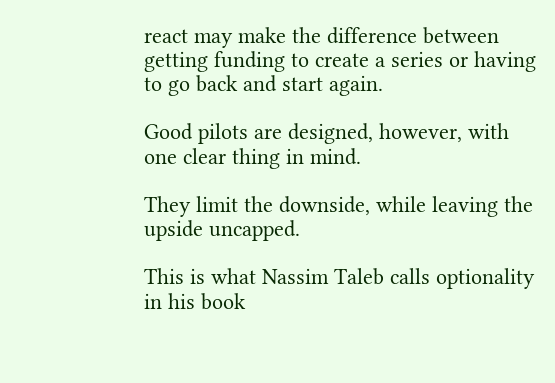react may make the difference between getting funding to create a series or having to go back and start again.

Good pilots are designed, however, with one clear thing in mind.

They limit the downside, while leaving the upside uncapped.

This is what Nassim Taleb calls optionality in his book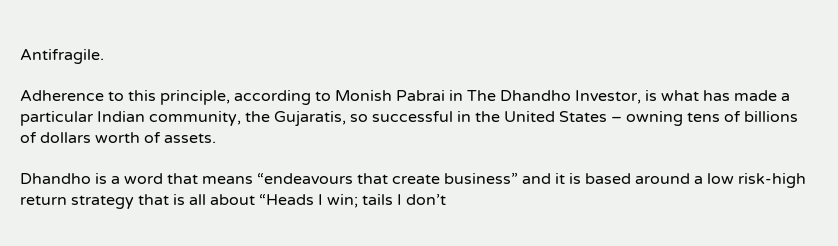Antifragile.

Adherence to this principle, according to Monish Pabrai in The Dhandho Investor, is what has made a particular Indian community, the Gujaratis, so successful in the United States – owning tens of billions of dollars worth of assets.

Dhandho is a word that means “endeavours that create business” and it is based around a low risk-high return strategy that is all about “Heads I win; tails I don’t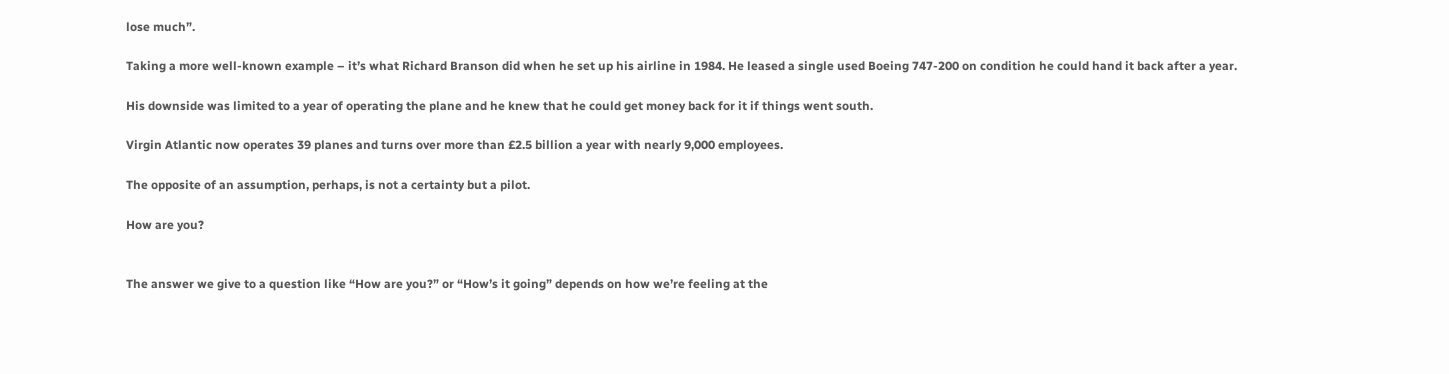lose much”.

Taking a more well-known example – it’s what Richard Branson did when he set up his airline in 1984. He leased a single used Boeing 747-200 on condition he could hand it back after a year.

His downside was limited to a year of operating the plane and he knew that he could get money back for it if things went south.

Virgin Atlantic now operates 39 planes and turns over more than £2.5 billion a year with nearly 9,000 employees.

The opposite of an assumption, perhaps, is not a certainty but a pilot.

How are you?


The answer we give to a question like “How are you?” or “How’s it going” depends on how we’re feeling at the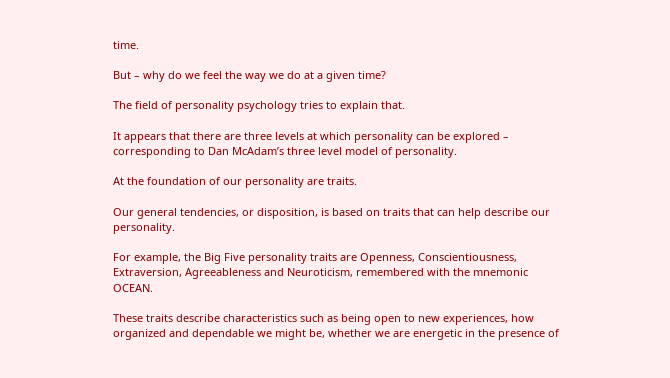time.

But – why do we feel the way we do at a given time?

The field of personality psychology tries to explain that.

It appears that there are three levels at which personality can be explored – corresponding to Dan McAdam’s three level model of personality.

At the foundation of our personality are traits.

Our general tendencies, or disposition, is based on traits that can help describe our personality.

For example, the Big Five personality traits are Openness, Conscientiousness, Extraversion, Agreeableness and Neuroticism, remembered with the mnemonic OCEAN.

These traits describe characteristics such as being open to new experiences, how organized and dependable we might be, whether we are energetic in the presence of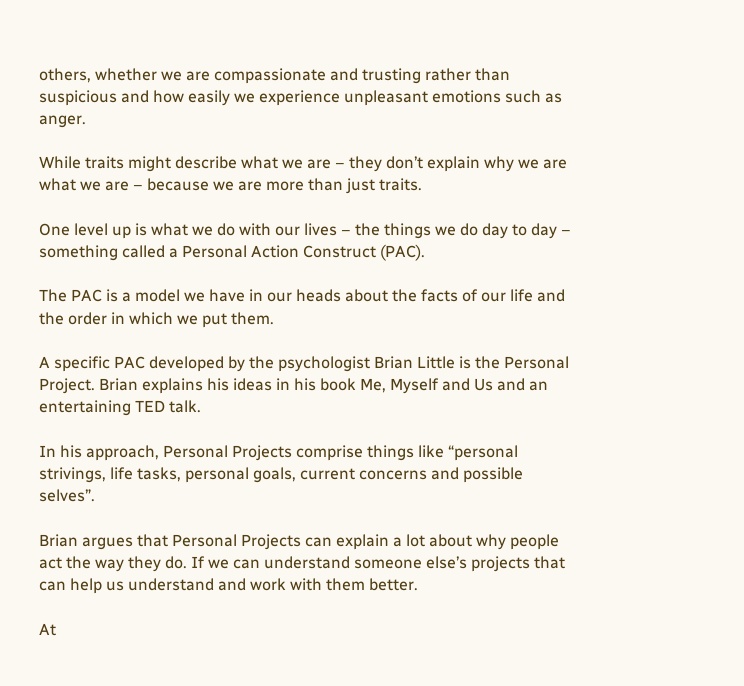others, whether we are compassionate and trusting rather than suspicious and how easily we experience unpleasant emotions such as anger.

While traits might describe what we are – they don’t explain why we are what we are – because we are more than just traits.

One level up is what we do with our lives – the things we do day to day – something called a Personal Action Construct (PAC).

The PAC is a model we have in our heads about the facts of our life and the order in which we put them.

A specific PAC developed by the psychologist Brian Little is the Personal Project. Brian explains his ideas in his book Me, Myself and Us and an entertaining TED talk.

In his approach, Personal Projects comprise things like “personal strivings, life tasks, personal goals, current concerns and possible selves”.

Brian argues that Personal Projects can explain a lot about why people act the way they do. If we can understand someone else’s projects that can help us understand and work with them better.

At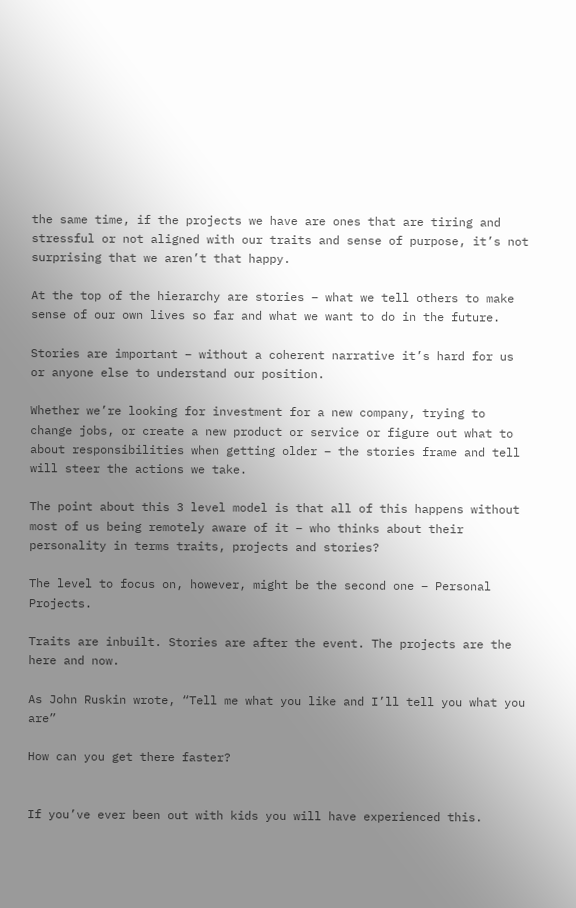the same time, if the projects we have are ones that are tiring and stressful or not aligned with our traits and sense of purpose, it’s not surprising that we aren’t that happy.

At the top of the hierarchy are stories – what we tell others to make sense of our own lives so far and what we want to do in the future.

Stories are important – without a coherent narrative it’s hard for us or anyone else to understand our position.

Whether we’re looking for investment for a new company, trying to change jobs, or create a new product or service or figure out what to about responsibilities when getting older – the stories frame and tell will steer the actions we take.

The point about this 3 level model is that all of this happens without most of us being remotely aware of it – who thinks about their personality in terms traits, projects and stories?

The level to focus on, however, might be the second one – Personal Projects.

Traits are inbuilt. Stories are after the event. The projects are the here and now.

As John Ruskin wrote, “Tell me what you like and I’ll tell you what you are”

How can you get there faster?


If you’ve ever been out with kids you will have experienced this.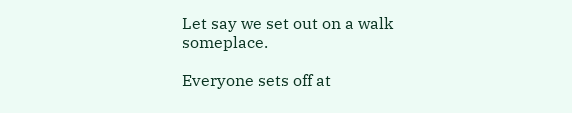Let say we set out on a walk someplace.

Everyone sets off at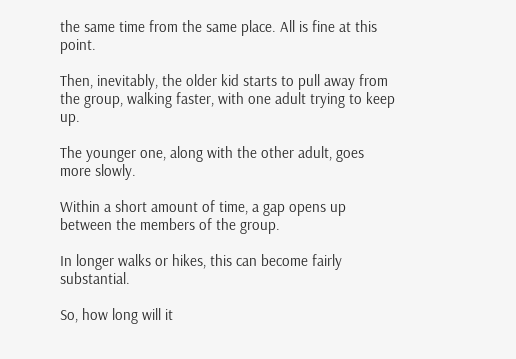the same time from the same place. All is fine at this point.

Then, inevitably, the older kid starts to pull away from the group, walking faster, with one adult trying to keep up.

The younger one, along with the other adult, goes more slowly.

Within a short amount of time, a gap opens up between the members of the group.

In longer walks or hikes, this can become fairly substantial.

So, how long will it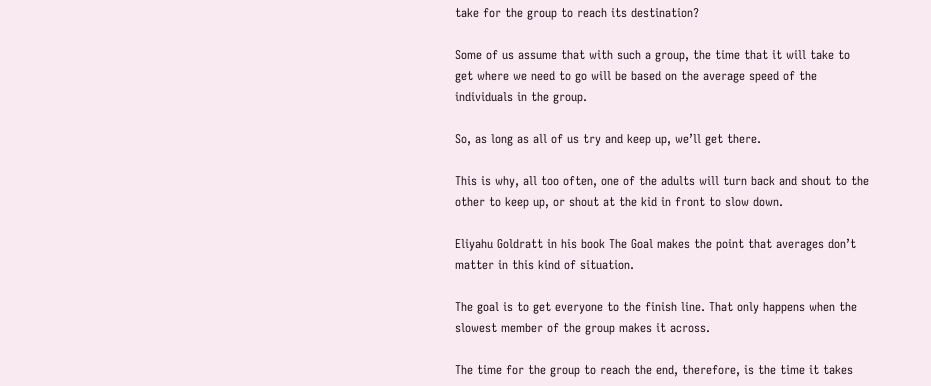take for the group to reach its destination?

Some of us assume that with such a group, the time that it will take to get where we need to go will be based on the average speed of the individuals in the group.

So, as long as all of us try and keep up, we’ll get there.

This is why, all too often, one of the adults will turn back and shout to the other to keep up, or shout at the kid in front to slow down.

Eliyahu Goldratt in his book The Goal makes the point that averages don’t matter in this kind of situation.

The goal is to get everyone to the finish line. That only happens when the slowest member of the group makes it across.

The time for the group to reach the end, therefore, is the time it takes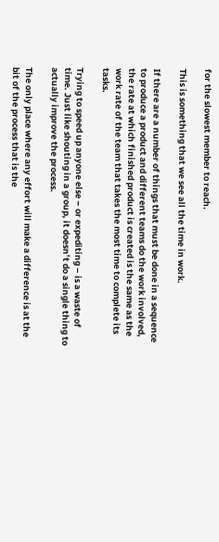for the slowest member to reach.

This is something that we see all the time in work.

If there are a number of things that must be done in a sequence to produce a product and different teams do the work involved, the rate at which finished product is created is the same as the work rate of the team that takes the most time to complete its tasks.

Trying to speed up anyone else – or expediting – is a waste of time. Just like shouting in a group, it doesn’t do a single thing to actually improve the process.

The only place where any effort will make a difference is at the bit of the process that is the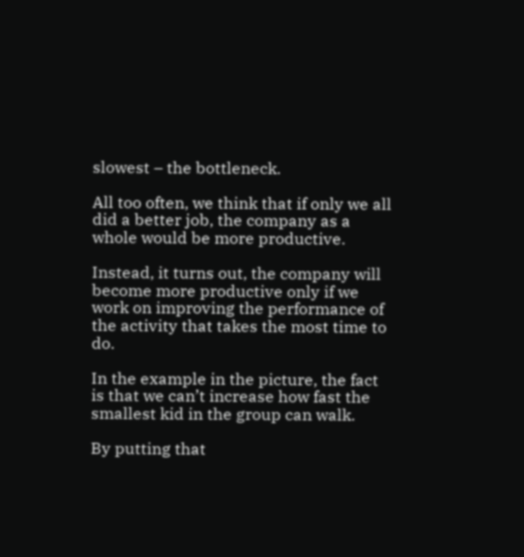slowest – the bottleneck.

All too often, we think that if only we all did a better job, the company as a whole would be more productive.

Instead, it turns out, the company will become more productive only if we work on improving the performance of the activity that takes the most time to do.

In the example in the picture, the fact is that we can’t increase how fast the smallest kid in the group can walk.

By putting that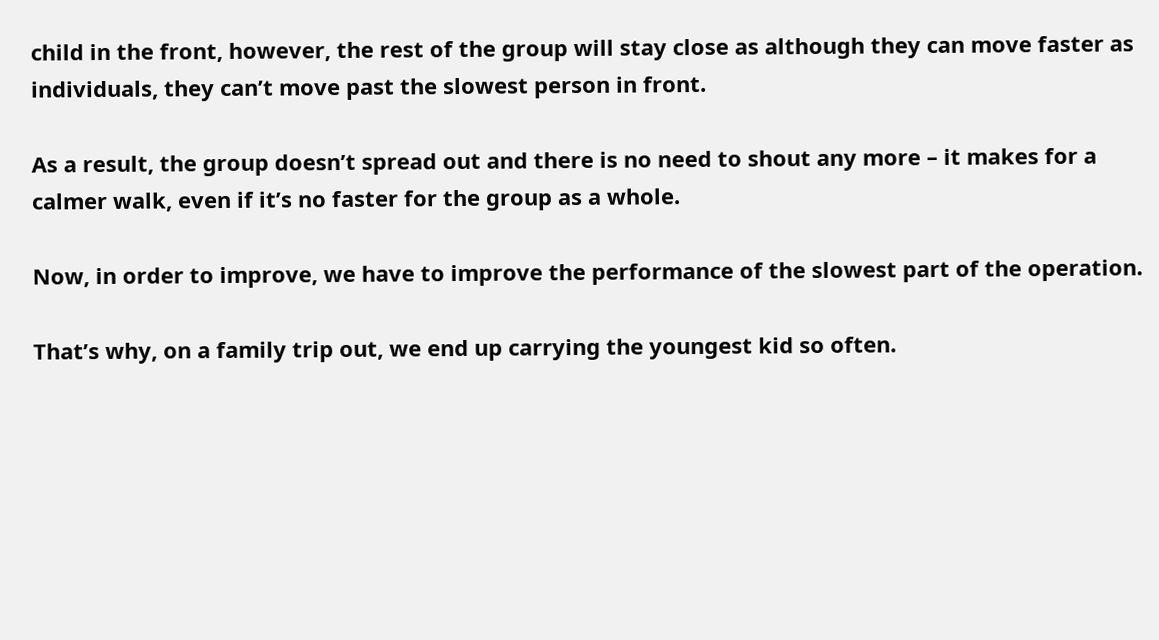child in the front, however, the rest of the group will stay close as although they can move faster as individuals, they can’t move past the slowest person in front.

As a result, the group doesn’t spread out and there is no need to shout any more – it makes for a calmer walk, even if it’s no faster for the group as a whole.

Now, in order to improve, we have to improve the performance of the slowest part of the operation.

That’s why, on a family trip out, we end up carrying the youngest kid so often.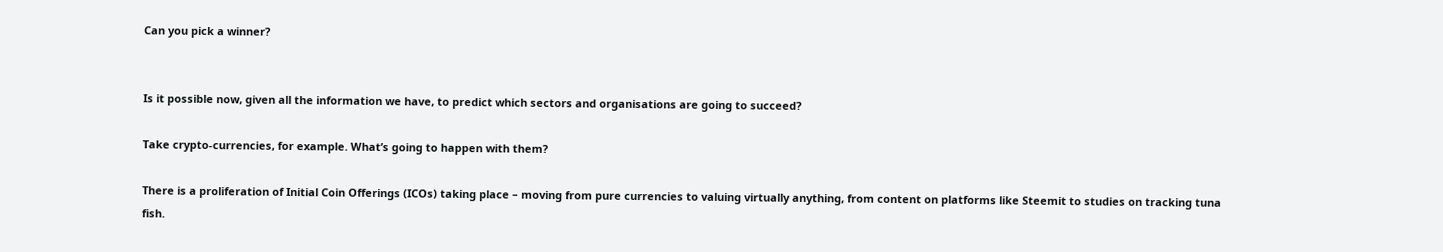Can you pick a winner?


Is it possible now, given all the information we have, to predict which sectors and organisations are going to succeed?

Take crypto-currencies, for example. What’s going to happen with them?

There is a proliferation of Initial Coin Offerings (ICOs) taking place – moving from pure currencies to valuing virtually anything, from content on platforms like Steemit to studies on tracking tuna fish.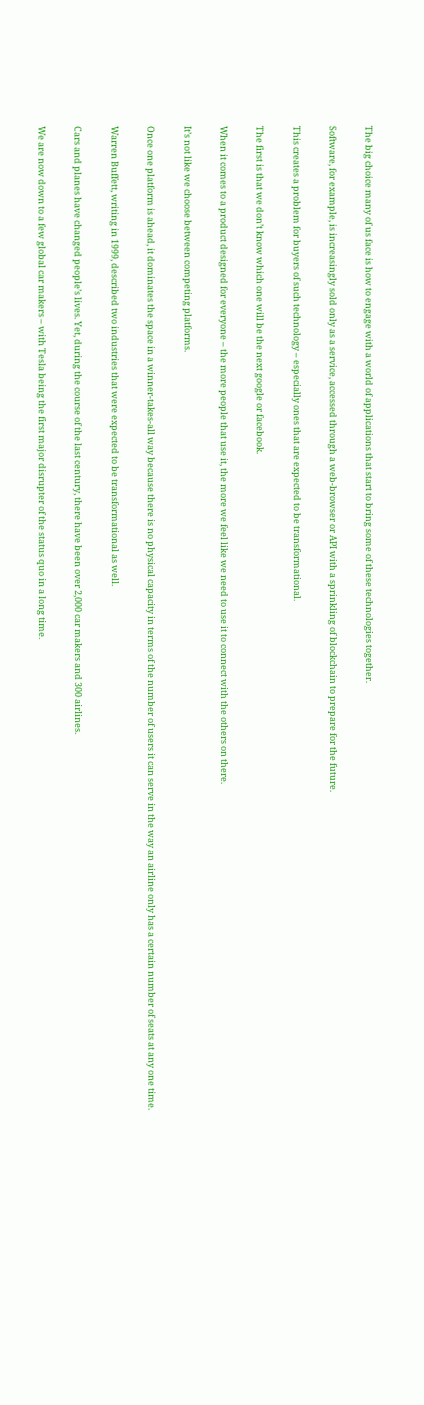The big choice many of us face is how to engage with a world of applications that start to bring some of these technologies together.

Software, for example, is increasingly sold only as a service, accessed through a web-browser or API with a sprinkling of blockchain to prepare for the future.

This creates a problem for buyers of such technology – especially ones that are expected to be transformational.

The first is that we don’t know which one will be the next google or facebook.

When it comes to a product designed for everyone – the more people that use it, the more we feel like we need to use it to connect with the others on there.

It’s not like we choose between competing platforms.

Once one platform is ahead, it dominates the space in a winner-takes-all way because there is no physical capacity in terms of the number of users it can serve in the way an airline only has a certain number of seats at any one time.

Warren Buffett, writing in 1999, described two industries that were expected to be transformational as well.

Cars and planes have changed people’s lives. Yet, during the course of the last century, there have been over 2,000 car makers and 300 airlines.

We are now down to a few global car makers – with Tesla being the first major disrupter of the status quo in a long time.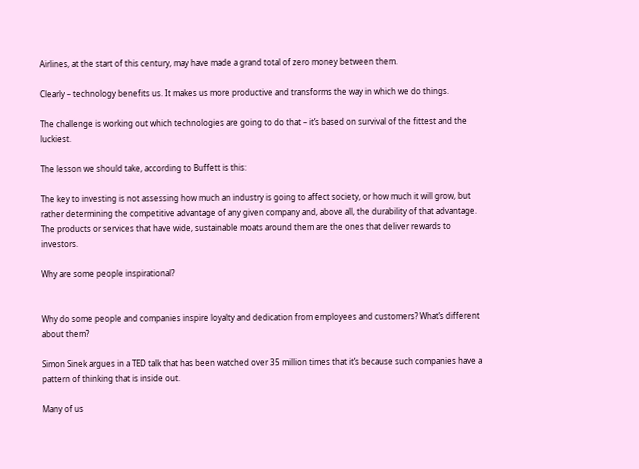Airlines, at the start of this century, may have made a grand total of zero money between them.

Clearly – technology benefits us. It makes us more productive and transforms the way in which we do things.

The challenge is working out which technologies are going to do that – it’s based on survival of the fittest and the luckiest.

The lesson we should take, according to Buffett is this:

The key to investing is not assessing how much an industry is going to affect society, or how much it will grow, but rather determining the competitive advantage of any given company and, above all, the durability of that advantage. The products or services that have wide, sustainable moats around them are the ones that deliver rewards to investors.

Why are some people inspirational?


Why do some people and companies inspire loyalty and dedication from employees and customers? What’s different about them?

Simon Sinek argues in a TED talk that has been watched over 35 million times that it’s because such companies have a pattern of thinking that is inside out.

Many of us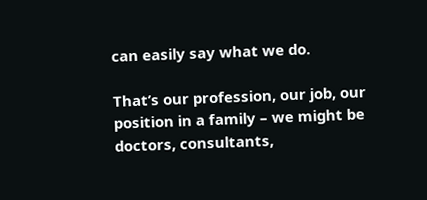can easily say what we do.

That’s our profession, our job, our position in a family – we might be doctors, consultants,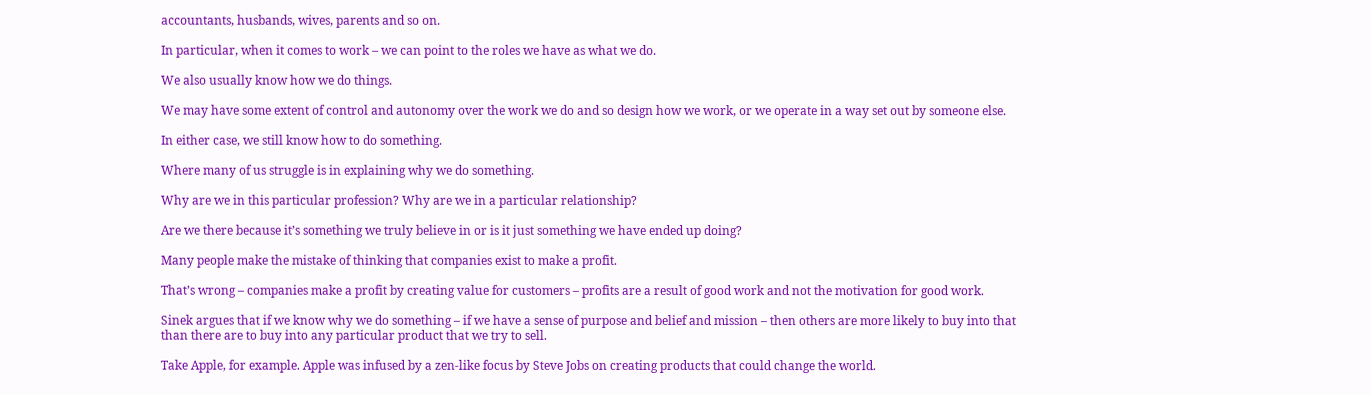accountants, husbands, wives, parents and so on.

In particular, when it comes to work – we can point to the roles we have as what we do.

We also usually know how we do things.

We may have some extent of control and autonomy over the work we do and so design how we work, or we operate in a way set out by someone else.

In either case, we still know how to do something.

Where many of us struggle is in explaining why we do something.

Why are we in this particular profession? Why are we in a particular relationship?

Are we there because it’s something we truly believe in or is it just something we have ended up doing?

Many people make the mistake of thinking that companies exist to make a profit.

That’s wrong – companies make a profit by creating value for customers – profits are a result of good work and not the motivation for good work.

Sinek argues that if we know why we do something – if we have a sense of purpose and belief and mission – then others are more likely to buy into that than there are to buy into any particular product that we try to sell.

Take Apple, for example. Apple was infused by a zen-like focus by Steve Jobs on creating products that could change the world.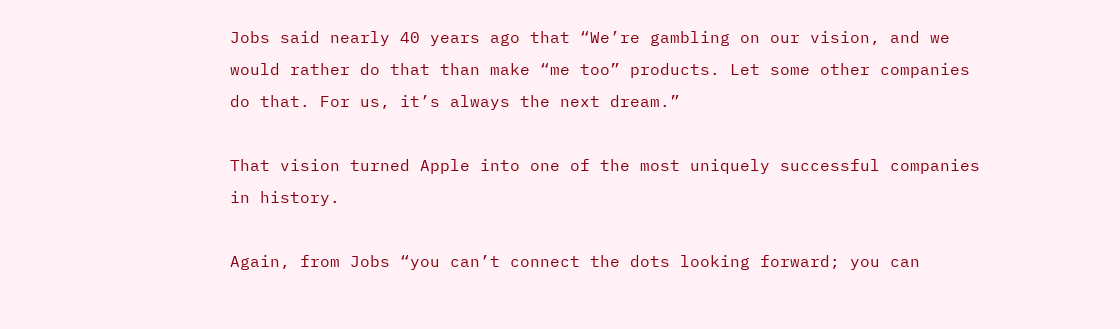Jobs said nearly 40 years ago that “We’re gambling on our vision, and we would rather do that than make “me too” products. Let some other companies do that. For us, it’s always the next dream.”

That vision turned Apple into one of the most uniquely successful companies in history.

Again, from Jobs “you can’t connect the dots looking forward; you can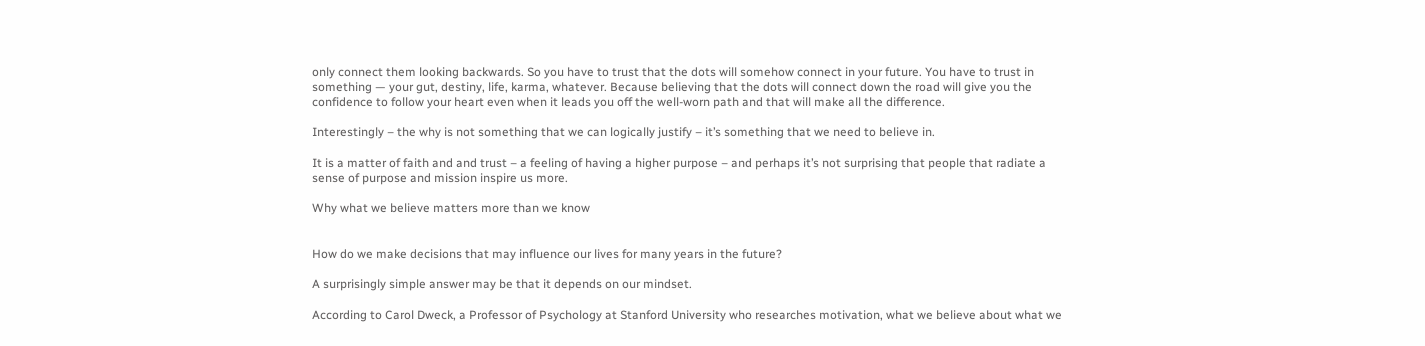only connect them looking backwards. So you have to trust that the dots will somehow connect in your future. You have to trust in something — your gut, destiny, life, karma, whatever. Because believing that the dots will connect down the road will give you the confidence to follow your heart even when it leads you off the well-worn path and that will make all the difference.

Interestingly – the why is not something that we can logically justify – it’s something that we need to believe in.

It is a matter of faith and and trust – a feeling of having a higher purpose – and perhaps it’s not surprising that people that radiate a sense of purpose and mission inspire us more.

Why what we believe matters more than we know


How do we make decisions that may influence our lives for many years in the future?

A surprisingly simple answer may be that it depends on our mindset.

According to Carol Dweck, a Professor of Psychology at Stanford University who researches motivation, what we believe about what we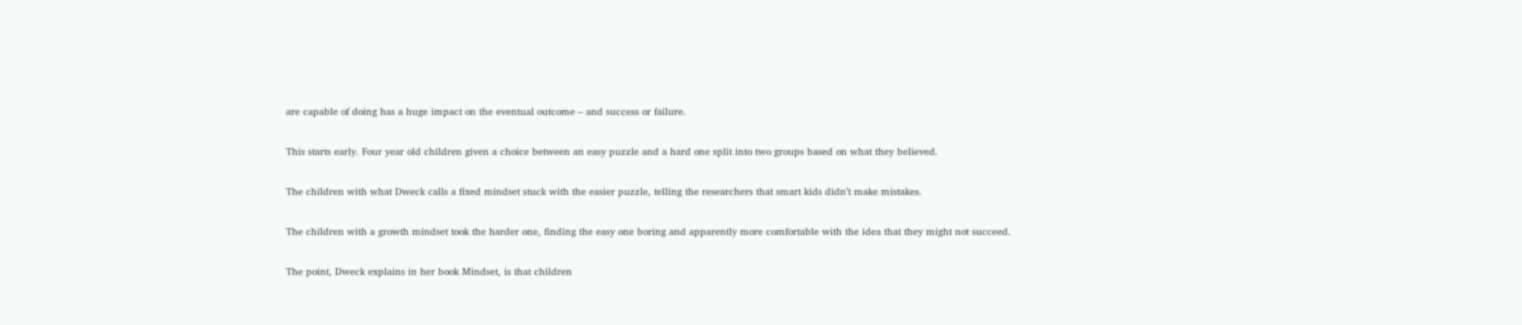are capable of doing has a huge impact on the eventual outcome – and success or failure.

This starts early. Four year old children given a choice between an easy puzzle and a hard one split into two groups based on what they believed.

The children with what Dweck calls a fixed mindset stuck with the easier puzzle, telling the researchers that smart kids didn’t make mistakes.

The children with a growth mindset took the harder one, finding the easy one boring and apparently more comfortable with the idea that they might not succeed.

The point, Dweck explains in her book Mindset, is that children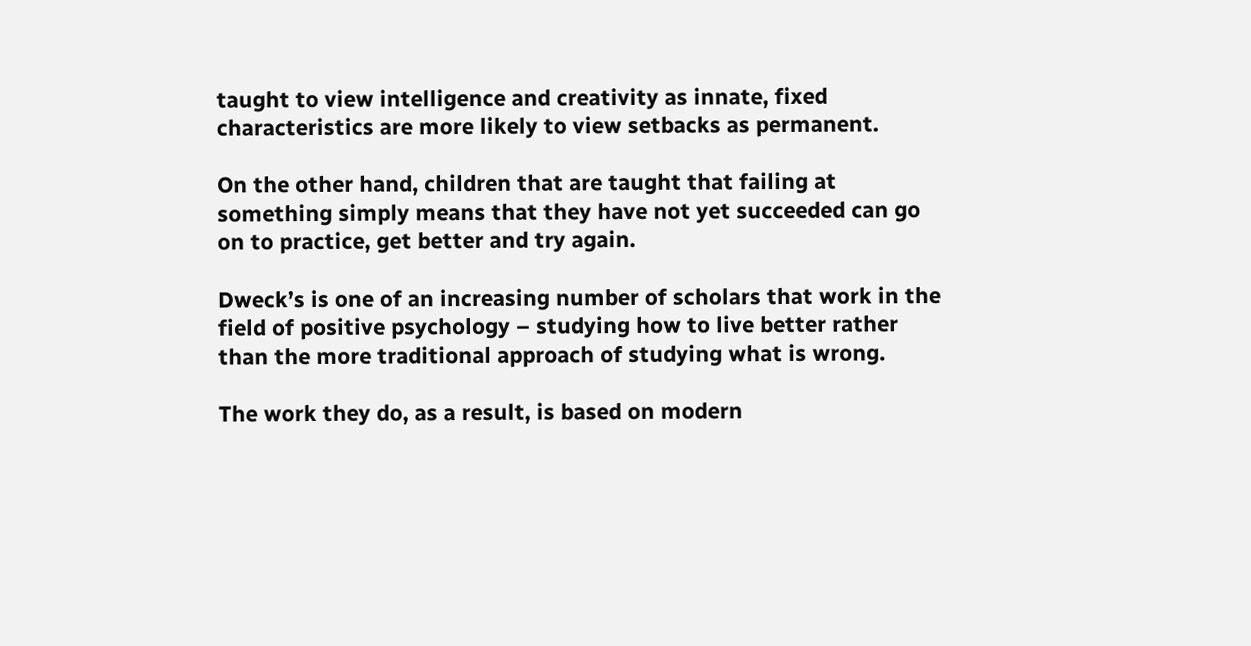taught to view intelligence and creativity as innate, fixed characteristics are more likely to view setbacks as permanent.

On the other hand, children that are taught that failing at something simply means that they have not yet succeeded can go on to practice, get better and try again.

Dweck’s is one of an increasing number of scholars that work in the field of positive psychology – studying how to live better rather than the more traditional approach of studying what is wrong.

The work they do, as a result, is based on modern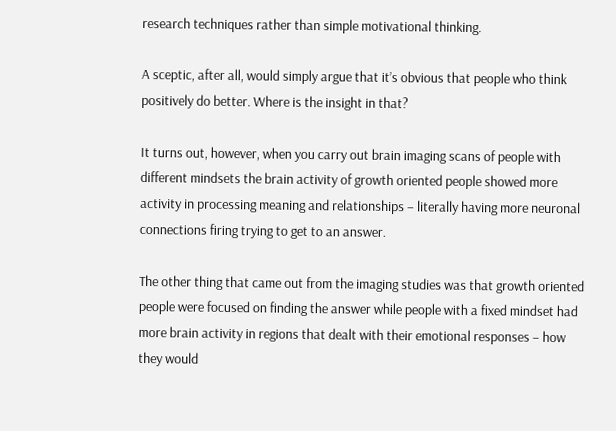research techniques rather than simple motivational thinking.

A sceptic, after all, would simply argue that it’s obvious that people who think positively do better. Where is the insight in that?

It turns out, however, when you carry out brain imaging scans of people with different mindsets the brain activity of growth oriented people showed more activity in processing meaning and relationships – literally having more neuronal connections firing trying to get to an answer.

The other thing that came out from the imaging studies was that growth oriented people were focused on finding the answer while people with a fixed mindset had more brain activity in regions that dealt with their emotional responses – how they would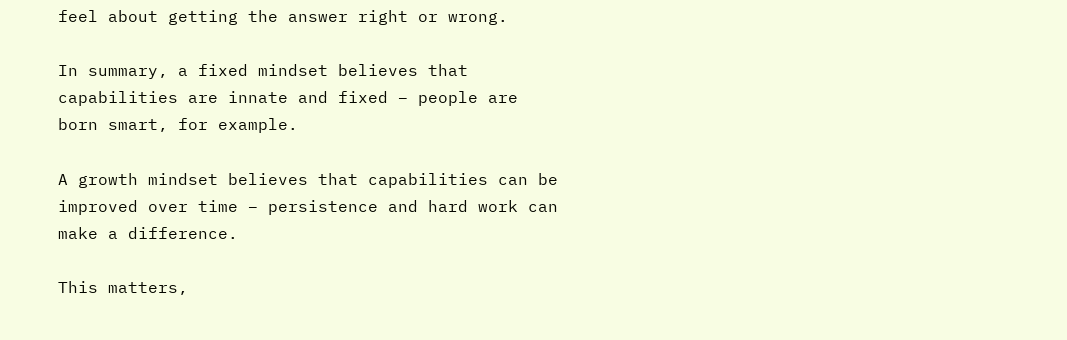feel about getting the answer right or wrong.

In summary, a fixed mindset believes that capabilities are innate and fixed – people are born smart, for example.

A growth mindset believes that capabilities can be improved over time – persistence and hard work can make a difference.

This matters,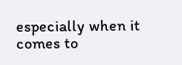especially when it comes to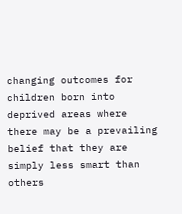changing outcomes for children born into deprived areas where there may be a prevailing belief that they are simply less smart than others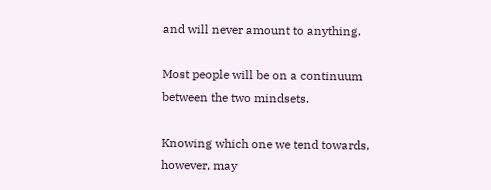and will never amount to anything.

Most people will be on a continuum between the two mindsets.

Knowing which one we tend towards, however, may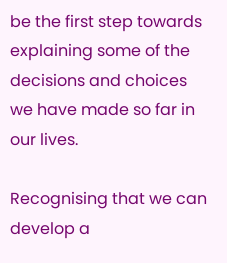be the first step towards explaining some of the decisions and choices we have made so far in our lives.

Recognising that we can develop a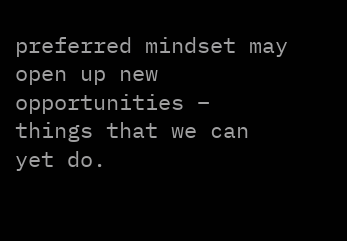preferred mindset may open up new opportunities – things that we can yet do.